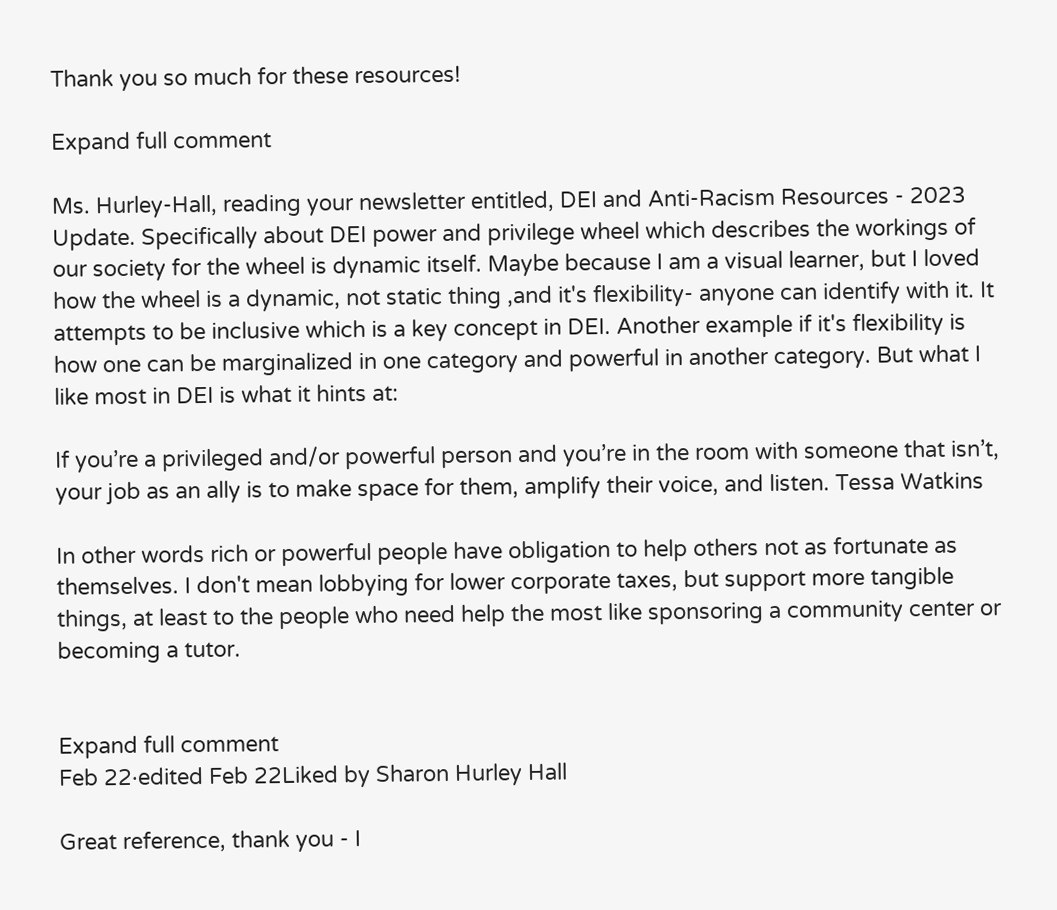Thank you so much for these resources!

Expand full comment

Ms. Hurley-Hall, reading your newsletter entitled, DEI and Anti-Racism Resources - 2023 Update. Specifically about DEI power and privilege wheel which describes the workings of our society for the wheel is dynamic itself. Maybe because I am a visual learner, but I loved how the wheel is a dynamic, not static thing ,and it's flexibility- anyone can identify with it. It attempts to be inclusive which is a key concept in DEI. Another example if it's flexibility is how one can be marginalized in one category and powerful in another category. But what I like most in DEI is what it hints at:

If you’re a privileged and/or powerful person and you’re in the room with someone that isn’t, your job as an ally is to make space for them, amplify their voice, and listen. Tessa Watkins

In other words rich or powerful people have obligation to help others not as fortunate as themselves. I don't mean lobbying for lower corporate taxes, but support more tangible things, at least to the people who need help the most like sponsoring a community center or becoming a tutor.


Expand full comment
Feb 22·edited Feb 22Liked by Sharon Hurley Hall

Great reference, thank you - I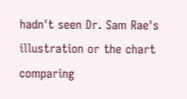hadn't seen Dr. Sam Rae's illustration or the chart comparing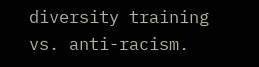diversity training vs. anti-racism.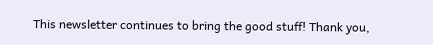This newsletter continues to bring the good stuff! Thank you,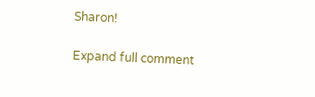Sharon!

Expand full comment